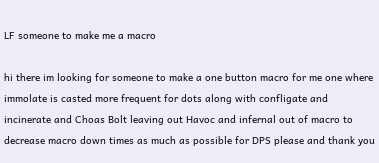LF someone to make me a macro

hi there im looking for someone to make a one button macro for me one where immolate is casted more frequent for dots along with confligate and incinerate and Choas Bolt leaving out Havoc and infernal out of macro to decrease macro down times as much as possible for DPS please and thank you